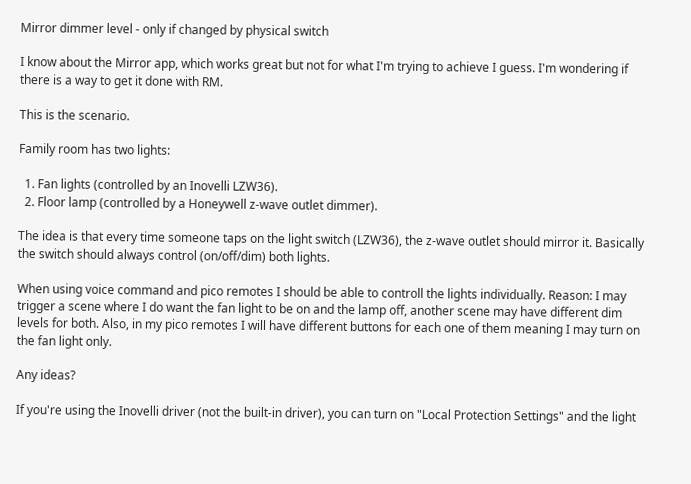Mirror dimmer level - only if changed by physical switch

I know about the Mirror app, which works great but not for what I'm trying to achieve I guess. I'm wondering if there is a way to get it done with RM.

This is the scenario.

Family room has two lights:

  1. Fan lights (controlled by an Inovelli LZW36).
  2. Floor lamp (controlled by a Honeywell z-wave outlet dimmer).

The idea is that every time someone taps on the light switch (LZW36), the z-wave outlet should mirror it. Basically the switch should always control (on/off/dim) both lights.

When using voice command and pico remotes I should be able to controll the lights individually. Reason: I may trigger a scene where I do want the fan light to be on and the lamp off, another scene may have different dim levels for both. Also, in my pico remotes I will have different buttons for each one of them meaning I may turn on the fan light only.

Any ideas?

If you're using the Inovelli driver (not the built-in driver), you can turn on "Local Protection Settings" and the light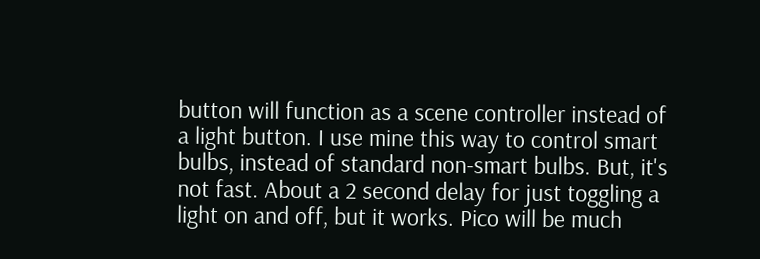button will function as a scene controller instead of a light button. I use mine this way to control smart bulbs, instead of standard non-smart bulbs. But, it's not fast. About a 2 second delay for just toggling a light on and off, but it works. Pico will be much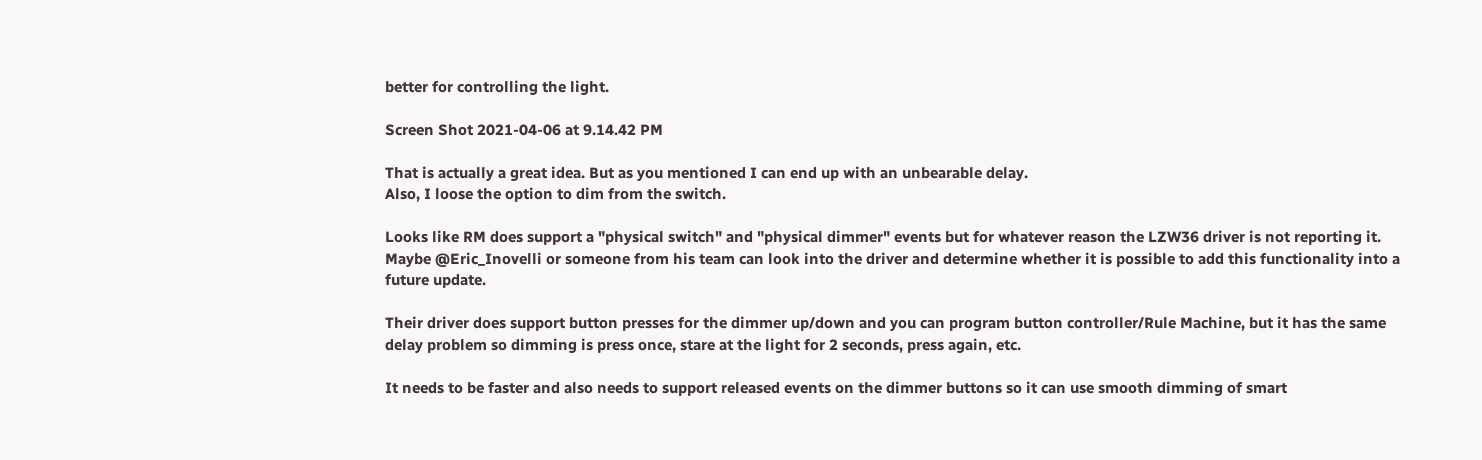better for controlling the light.

Screen Shot 2021-04-06 at 9.14.42 PM

That is actually a great idea. But as you mentioned I can end up with an unbearable delay.
Also, I loose the option to dim from the switch.

Looks like RM does support a "physical switch" and "physical dimmer" events but for whatever reason the LZW36 driver is not reporting it. Maybe @Eric_Inovelli or someone from his team can look into the driver and determine whether it is possible to add this functionality into a future update.

Their driver does support button presses for the dimmer up/down and you can program button controller/Rule Machine, but it has the same delay problem so dimming is press once, stare at the light for 2 seconds, press again, etc.

It needs to be faster and also needs to support released events on the dimmer buttons so it can use smooth dimming of smart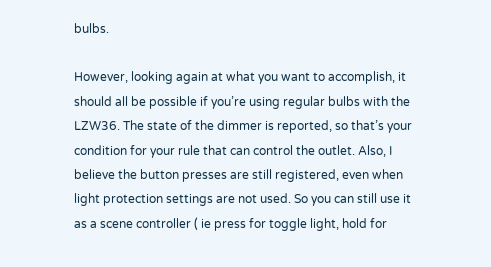bulbs.

However, looking again at what you want to accomplish, it should all be possible if you’re using regular bulbs with the LZW36. The state of the dimmer is reported, so that’s your condition for your rule that can control the outlet. Also, I believe the button presses are still registered, even when light protection settings are not used. So you can still use it as a scene controller ( ie press for toggle light, hold for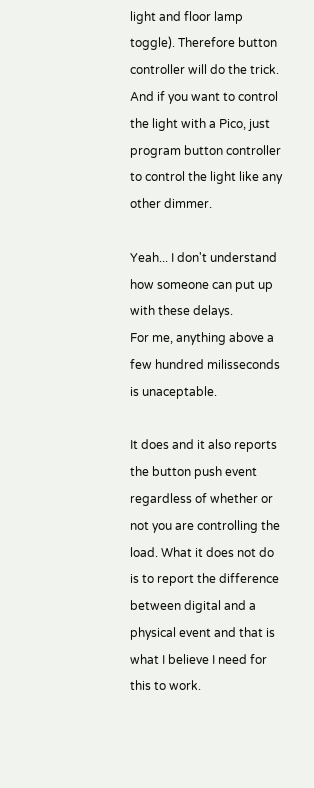light and floor lamp toggle). Therefore button controller will do the trick. And if you want to control the light with a Pico, just program button controller to control the light like any other dimmer.

Yeah... I don't understand how someone can put up with these delays.
For me, anything above a few hundred milisseconds is unaceptable.

It does and it also reports the button push event regardless of whether or not you are controlling the load. What it does not do is to report the difference between digital and a physical event and that is what I believe I need for this to work.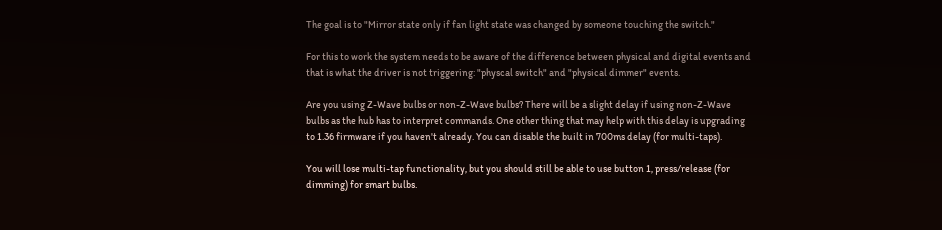The goal is to "Mirror state only if fan light state was changed by someone touching the switch."

For this to work the system needs to be aware of the difference between physical and digital events and that is what the driver is not triggering: "physcal switch" and "physical dimmer" events.

Are you using Z-Wave bulbs or non-Z-Wave bulbs? There will be a slight delay if using non-Z-Wave bulbs as the hub has to interpret commands. One other thing that may help with this delay is upgrading to 1.36 firmware if you haven't already. You can disable the built in 700ms delay (for multi-taps).

You will lose multi-tap functionality, but you should still be able to use button 1, press/release (for dimming) for smart bulbs.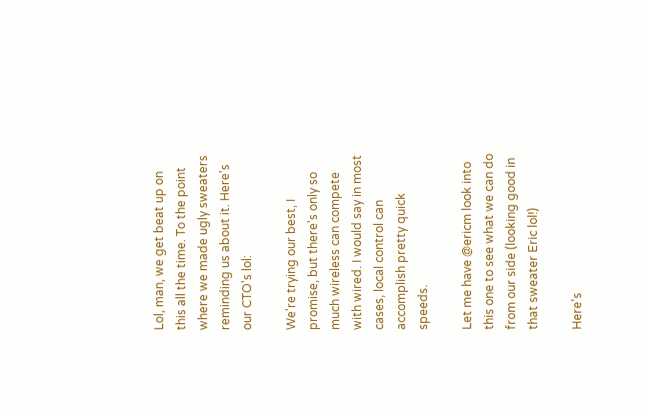Lol, man, we get beat up on this all the time. To the point where we made ugly sweaters reminding us about it. Here's our CTO's lol:

We're trying our best, I promise, but there's only so much wireless can compete with wired. I would say in most cases, local control can accomplish pretty quick speeds.

Let me have @ericm look into this one to see what we can do from our side (looking good in that sweater Eric lol!)

Here's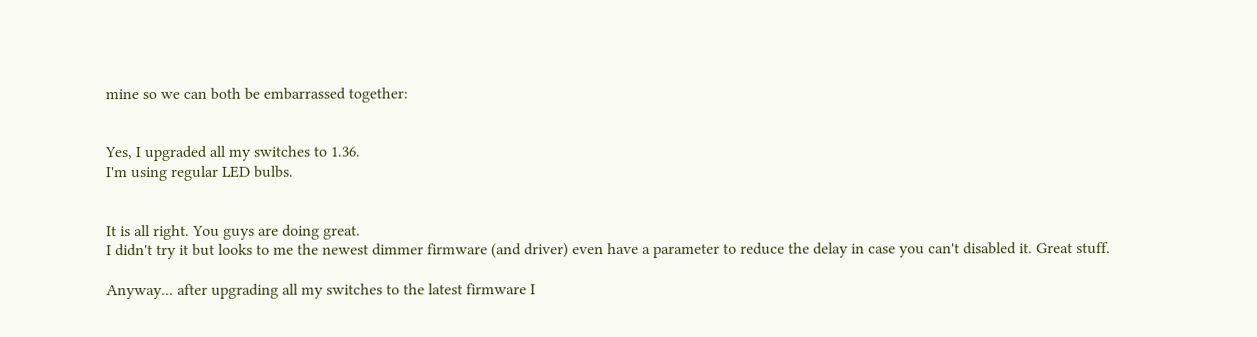mine so we can both be embarrassed together:


Yes, I upgraded all my switches to 1.36.
I'm using regular LED bulbs.


It is all right. You guys are doing great.
I didn't try it but looks to me the newest dimmer firmware (and driver) even have a parameter to reduce the delay in case you can't disabled it. Great stuff.

Anyway... after upgrading all my switches to the latest firmware I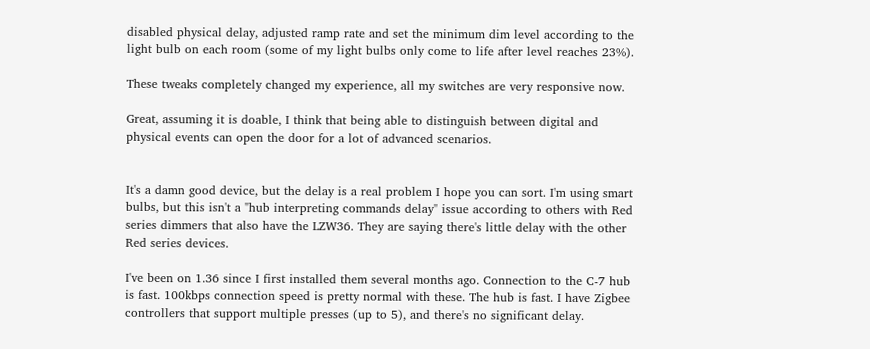disabled physical delay, adjusted ramp rate and set the minimum dim level according to the light bulb on each room (some of my light bulbs only come to life after level reaches 23%).

These tweaks completely changed my experience, all my switches are very responsive now.

Great, assuming it is doable, I think that being able to distinguish between digital and physical events can open the door for a lot of advanced scenarios.


It's a damn good device, but the delay is a real problem I hope you can sort. I'm using smart bulbs, but this isn't a "hub interpreting commands delay" issue according to others with Red series dimmers that also have the LZW36. They are saying there's little delay with the other Red series devices.

I've been on 1.36 since I first installed them several months ago. Connection to the C-7 hub is fast. 100kbps connection speed is pretty normal with these. The hub is fast. I have Zigbee controllers that support multiple presses (up to 5), and there's no significant delay.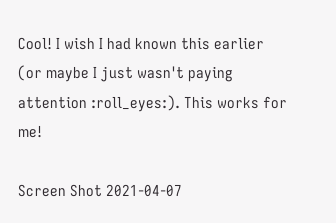Cool! I wish I had known this earlier (or maybe I just wasn't paying attention :roll_eyes:). This works for me!

Screen Shot 2021-04-07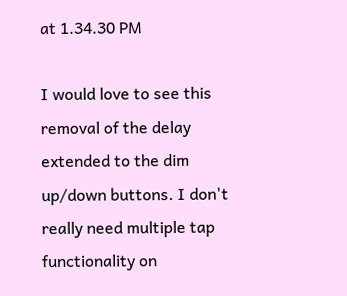at 1.34.30 PM

I would love to see this removal of the delay extended to the dim up/down buttons. I don't really need multiple tap functionality on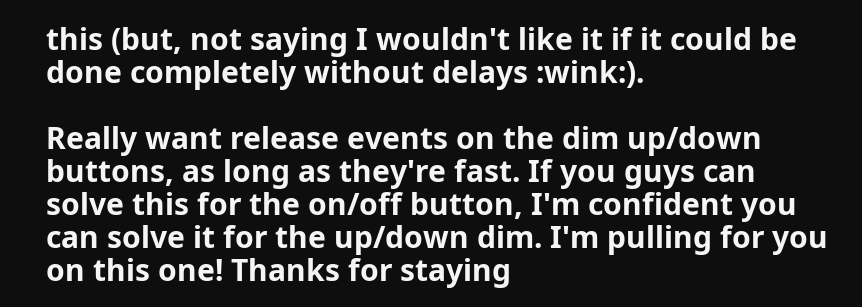this (but, not saying I wouldn't like it if it could be done completely without delays :wink:).

Really want release events on the dim up/down buttons, as long as they're fast. If you guys can solve this for the on/off button, I'm confident you can solve it for the up/down dim. I'm pulling for you on this one! Thanks for staying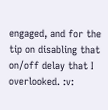engaged, and for the tip on disabling that on/off delay that I overlooked. :v: